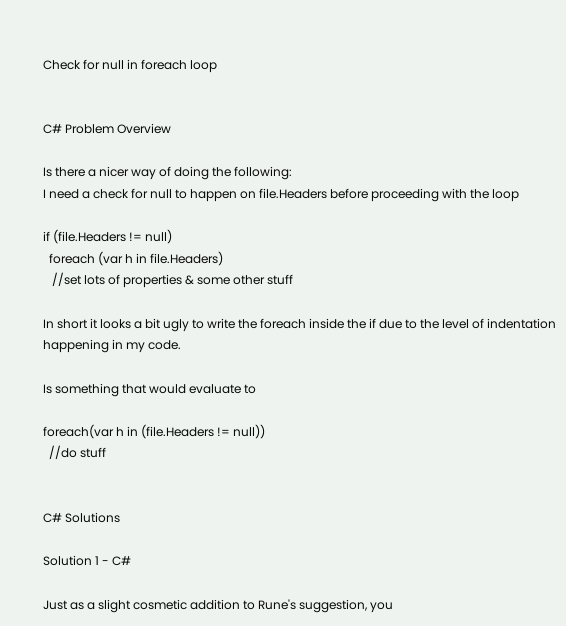Check for null in foreach loop


C# Problem Overview

Is there a nicer way of doing the following:
I need a check for null to happen on file.Headers before proceeding with the loop

if (file.Headers != null)
  foreach (var h in file.Headers)
   //set lots of properties & some other stuff

In short it looks a bit ugly to write the foreach inside the if due to the level of indentation happening in my code.

Is something that would evaluate to

foreach(var h in (file.Headers != null))
  //do stuff


C# Solutions

Solution 1 - C#

Just as a slight cosmetic addition to Rune's suggestion, you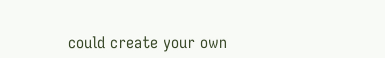could create your own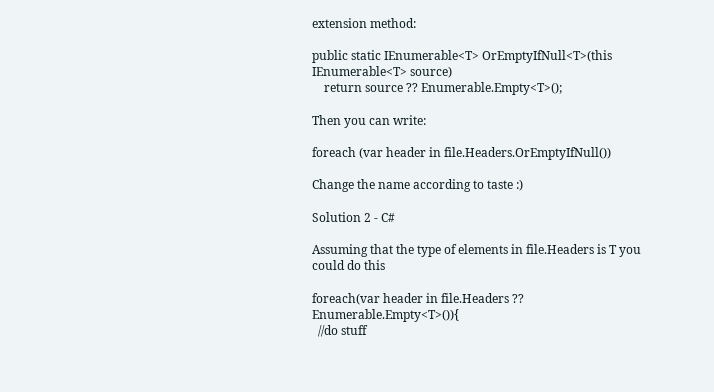extension method:

public static IEnumerable<T> OrEmptyIfNull<T>(this IEnumerable<T> source)
    return source ?? Enumerable.Empty<T>();

Then you can write:

foreach (var header in file.Headers.OrEmptyIfNull())

Change the name according to taste :)

Solution 2 - C#

Assuming that the type of elements in file.Headers is T you could do this

foreach(var header in file.Headers ?? Enumerable.Empty<T>()){
  //do stuff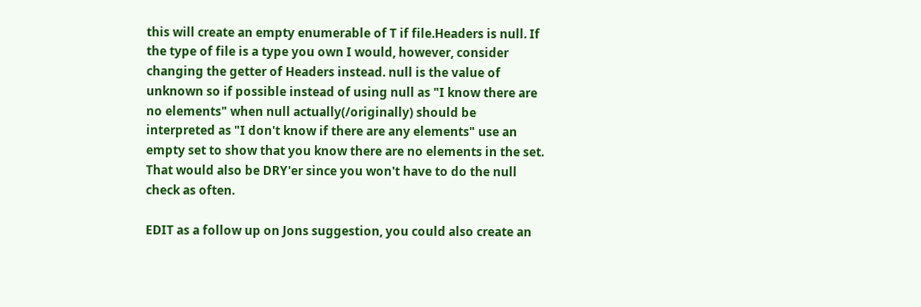this will create an empty enumerable of T if file.Headers is null. If the type of file is a type you own I would, however, consider changing the getter of Headers instead. null is the value of unknown so if possible instead of using null as "I know there are no elements" when null actually(/originally) should be interpreted as "I don't know if there are any elements" use an empty set to show that you know there are no elements in the set. That would also be DRY'er since you won't have to do the null check as often.

EDIT as a follow up on Jons suggestion, you could also create an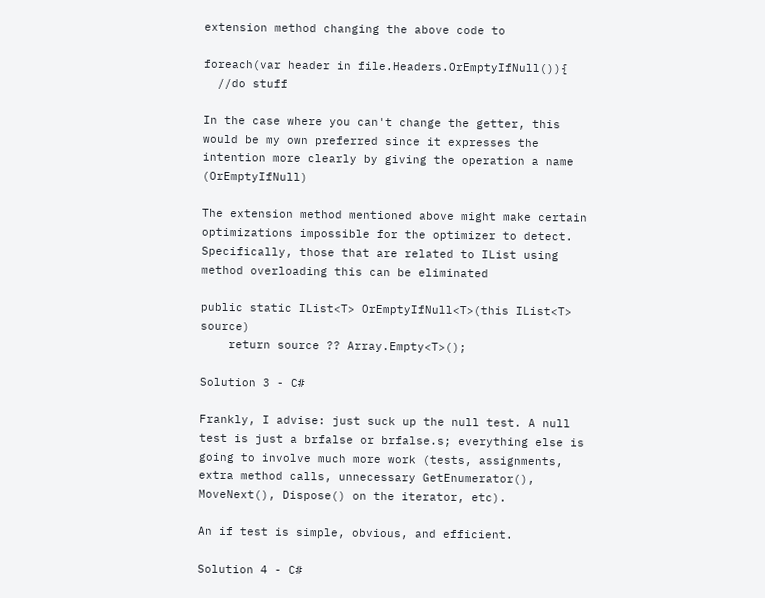extension method changing the above code to

foreach(var header in file.Headers.OrEmptyIfNull()){
  //do stuff

In the case where you can't change the getter, this would be my own preferred since it expresses the intention more clearly by giving the operation a name (OrEmptyIfNull)

The extension method mentioned above might make certain optimizations impossible for the optimizer to detect. Specifically, those that are related to IList using method overloading this can be eliminated

public static IList<T> OrEmptyIfNull<T>(this IList<T> source)
    return source ?? Array.Empty<T>();

Solution 3 - C#

Frankly, I advise: just suck up the null test. A null test is just a brfalse or brfalse.s; everything else is going to involve much more work (tests, assignments, extra method calls, unnecessary GetEnumerator(), MoveNext(), Dispose() on the iterator, etc).

An if test is simple, obvious, and efficient.

Solution 4 - C#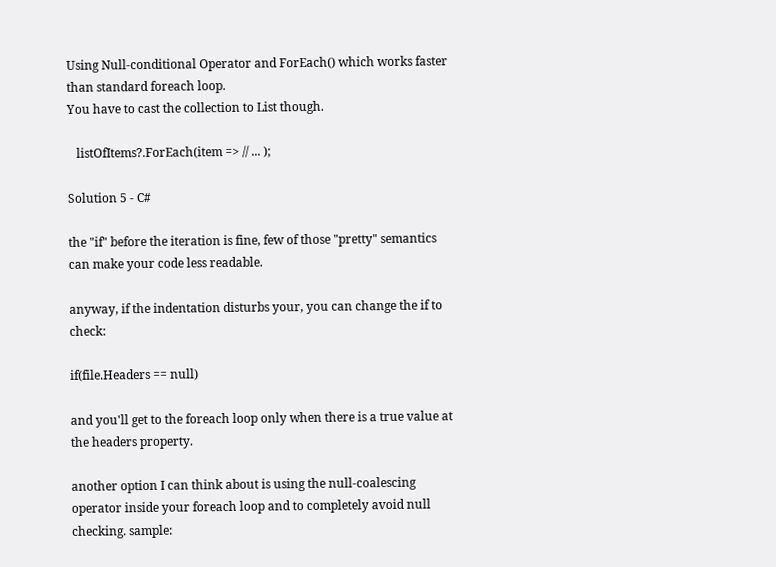Using Null-conditional Operator and ForEach() which works faster than standard foreach loop.
You have to cast the collection to List though.

   listOfItems?.ForEach(item => // ... );

Solution 5 - C#

the "if" before the iteration is fine, few of those "pretty" semantics can make your code less readable.

anyway, if the indentation disturbs your, you can change the if to check:

if(file.Headers == null)

and you'll get to the foreach loop only when there is a true value at the headers property.

another option I can think about is using the null-coalescing operator inside your foreach loop and to completely avoid null checking. sample: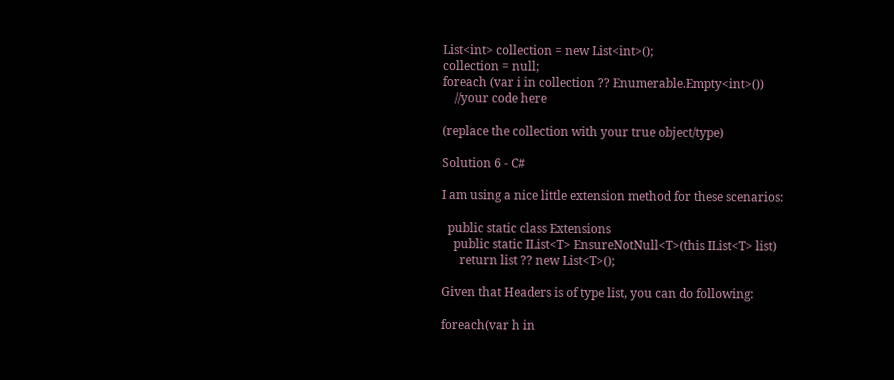List<int> collection = new List<int>();
collection = null;
foreach (var i in collection ?? Enumerable.Empty<int>())
    //your code here

(replace the collection with your true object/type)

Solution 6 - C#

I am using a nice little extension method for these scenarios:

  public static class Extensions
    public static IList<T> EnsureNotNull<T>(this IList<T> list)
      return list ?? new List<T>();

Given that Headers is of type list, you can do following:

foreach(var h in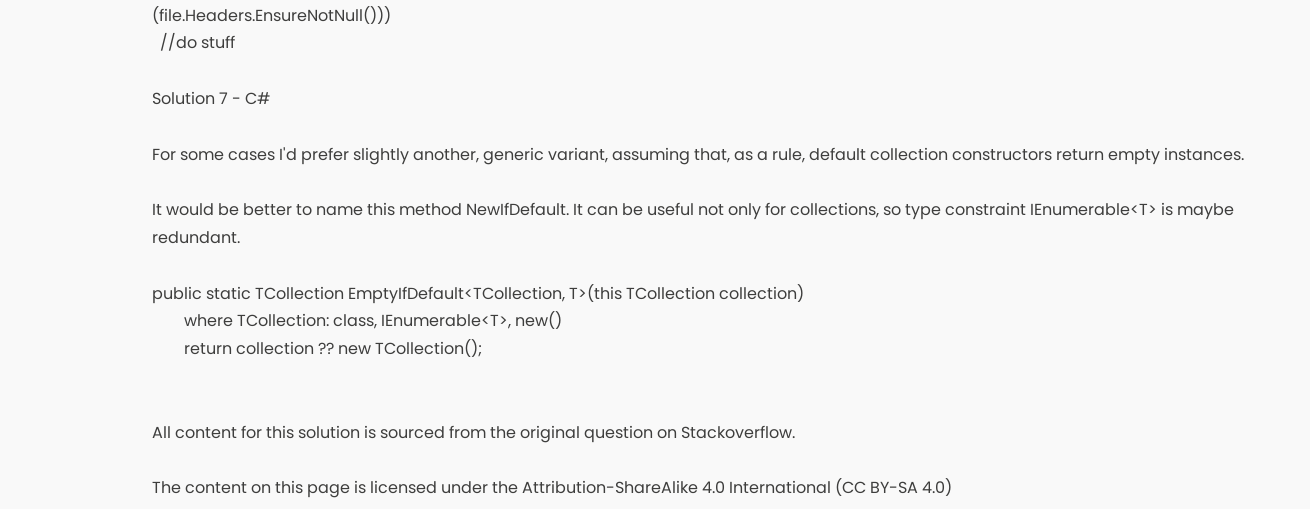(file.Headers.EnsureNotNull()))
  //do stuff

Solution 7 - C#

For some cases I'd prefer slightly another, generic variant, assuming that, as a rule, default collection constructors return empty instances.

It would be better to name this method NewIfDefault. It can be useful not only for collections, so type constraint IEnumerable<T> is maybe redundant.

public static TCollection EmptyIfDefault<TCollection, T>(this TCollection collection)
        where TCollection: class, IEnumerable<T>, new()
        return collection ?? new TCollection();


All content for this solution is sourced from the original question on Stackoverflow.

The content on this page is licensed under the Attribution-ShareAlike 4.0 International (CC BY-SA 4.0)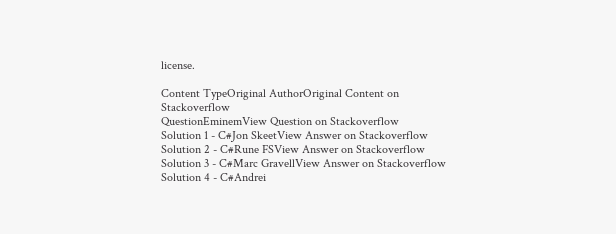license.

Content TypeOriginal AuthorOriginal Content on Stackoverflow
QuestionEminemView Question on Stackoverflow
Solution 1 - C#Jon SkeetView Answer on Stackoverflow
Solution 2 - C#Rune FSView Answer on Stackoverflow
Solution 3 - C#Marc GravellView Answer on Stackoverflow
Solution 4 - C#Andrei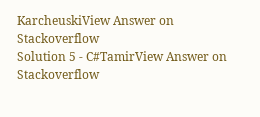KarcheuskiView Answer on Stackoverflow
Solution 5 - C#TamirView Answer on Stackoverflow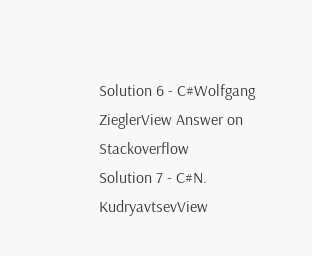Solution 6 - C#Wolfgang ZieglerView Answer on Stackoverflow
Solution 7 - C#N. KudryavtsevView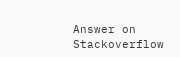Answer on Stackoverflow